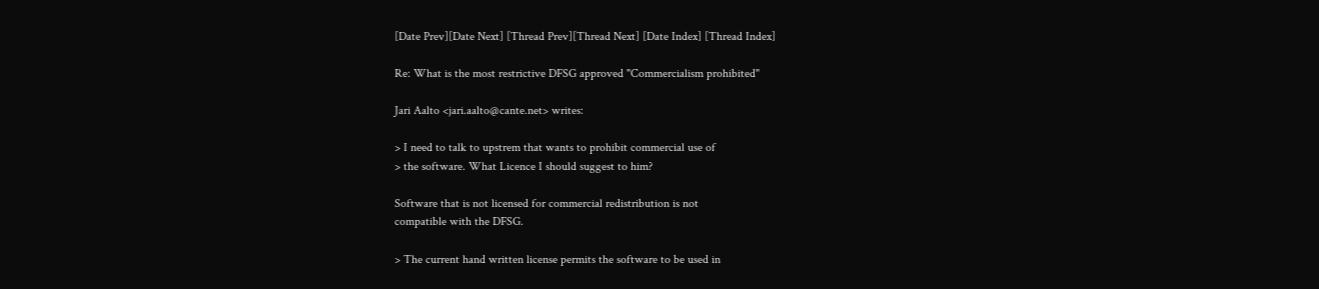[Date Prev][Date Next] [Thread Prev][Thread Next] [Date Index] [Thread Index]

Re: What is the most restrictive DFSG approved "Commercialism prohibited"

Jari Aalto <jari.aalto@cante.net> writes:

> I need to talk to upstrem that wants to prohibit commercial use of
> the software. What Licence I should suggest to him?

Software that is not licensed for commercial redistribution is not
compatible with the DFSG.

> The current hand written license permits the software to be used in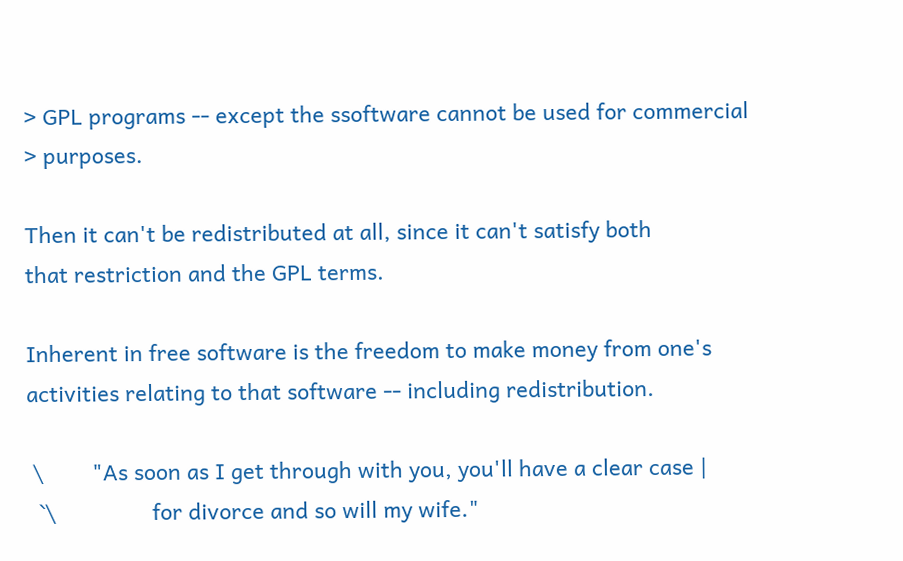> GPL programs -- except the ssoftware cannot be used for commercial
> purposes.

Then it can't be redistributed at all, since it can't satisfy both
that restriction and the GPL terms.

Inherent in free software is the freedom to make money from one's
activities relating to that software -- including redistribution.

 \        "As soon as I get through with you, you'll have a clear case |
  `\                for divorce and so will my wife."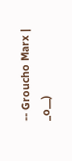-- Groucho Marx |
_o__)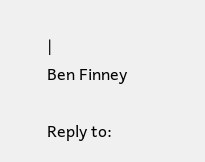|
Ben Finney

Reply to: